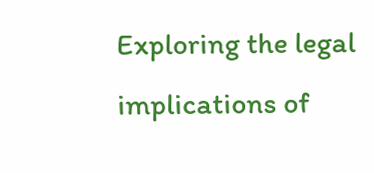Exploring the legal implications of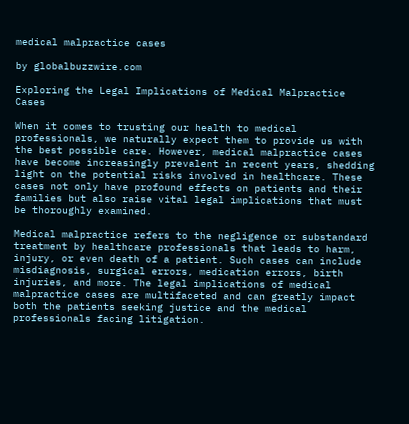medical malpractice cases

by globalbuzzwire.com

Exploring the Legal Implications of Medical Malpractice Cases

When it comes to trusting our health to medical professionals, we naturally expect them to provide us with the best possible care. However, medical malpractice cases have become increasingly prevalent in recent years, shedding light on the potential risks involved in healthcare. These cases not only have profound effects on patients and their families but also raise vital legal implications that must be thoroughly examined.

Medical malpractice refers to the negligence or substandard treatment by healthcare professionals that leads to harm, injury, or even death of a patient. Such cases can include misdiagnosis, surgical errors, medication errors, birth injuries, and more. The legal implications of medical malpractice cases are multifaceted and can greatly impact both the patients seeking justice and the medical professionals facing litigation.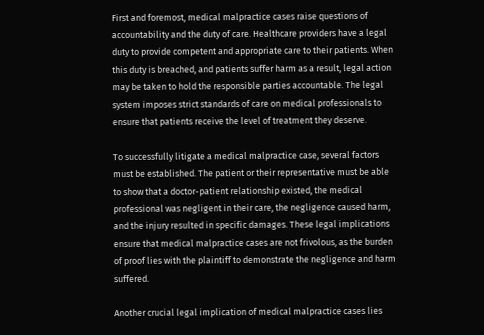First and foremost, medical malpractice cases raise questions of accountability and the duty of care. Healthcare providers have a legal duty to provide competent and appropriate care to their patients. When this duty is breached, and patients suffer harm as a result, legal action may be taken to hold the responsible parties accountable. The legal system imposes strict standards of care on medical professionals to ensure that patients receive the level of treatment they deserve.

To successfully litigate a medical malpractice case, several factors must be established. The patient or their representative must be able to show that a doctor-patient relationship existed, the medical professional was negligent in their care, the negligence caused harm, and the injury resulted in specific damages. These legal implications ensure that medical malpractice cases are not frivolous, as the burden of proof lies with the plaintiff to demonstrate the negligence and harm suffered.

Another crucial legal implication of medical malpractice cases lies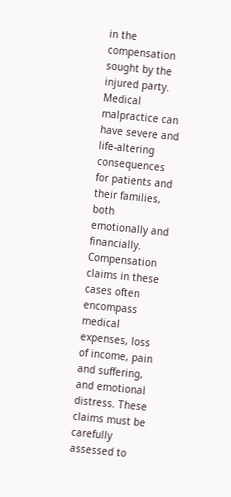in the compensation sought by the injured party. Medical malpractice can have severe and life-altering consequences for patients and their families, both emotionally and financially. Compensation claims in these cases often encompass medical expenses, loss of income, pain and suffering, and emotional distress. These claims must be carefully assessed to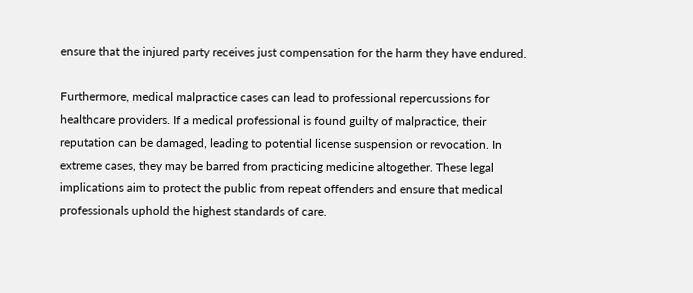ensure that the injured party receives just compensation for the harm they have endured.

Furthermore, medical malpractice cases can lead to professional repercussions for healthcare providers. If a medical professional is found guilty of malpractice, their reputation can be damaged, leading to potential license suspension or revocation. In extreme cases, they may be barred from practicing medicine altogether. These legal implications aim to protect the public from repeat offenders and ensure that medical professionals uphold the highest standards of care.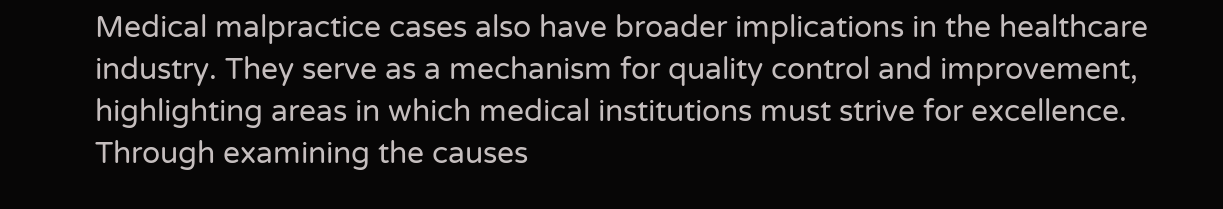Medical malpractice cases also have broader implications in the healthcare industry. They serve as a mechanism for quality control and improvement, highlighting areas in which medical institutions must strive for excellence. Through examining the causes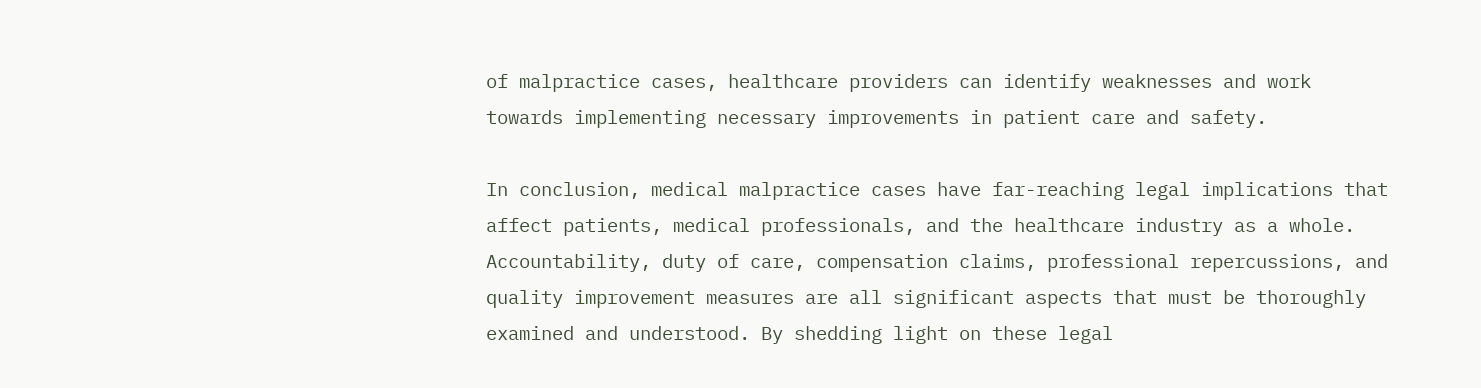of malpractice cases, healthcare providers can identify weaknesses and work towards implementing necessary improvements in patient care and safety.

In conclusion, medical malpractice cases have far-reaching legal implications that affect patients, medical professionals, and the healthcare industry as a whole. Accountability, duty of care, compensation claims, professional repercussions, and quality improvement measures are all significant aspects that must be thoroughly examined and understood. By shedding light on these legal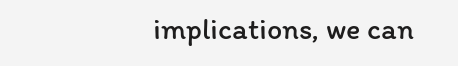implications, we can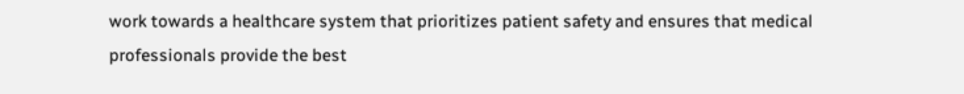work towards a healthcare system that prioritizes patient safety and ensures that medical professionals provide the best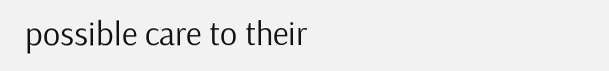possible care to their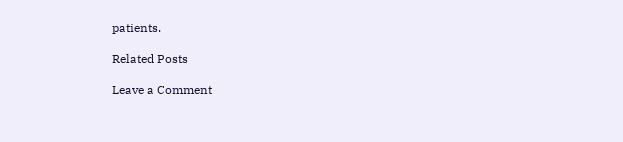patients.

Related Posts

Leave a Comment